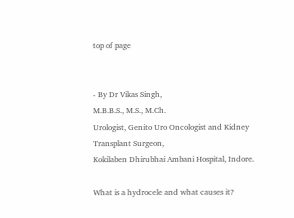top of page


- By Dr Vikas Singh,
M.B.B.S., M.S., M.Ch.
Urologist, Genito Uro Oncologist and Kidney Transplant Surgeon,
Kokilaben Dhirubhai Ambani Hospital, Indore.

What is a hydrocele and what causes it?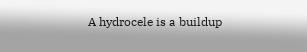A hydrocele is a buildup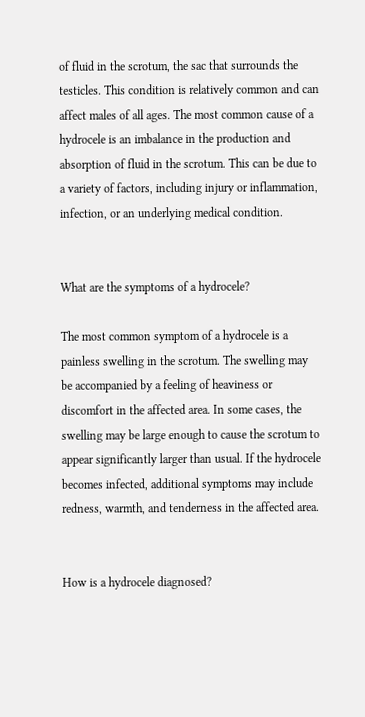of fluid in the scrotum, the sac that surrounds the testicles. This condition is relatively common and can affect males of all ages. The most common cause of a hydrocele is an imbalance in the production and absorption of fluid in the scrotum. This can be due to a variety of factors, including injury or inflammation, infection, or an underlying medical condition.


What are the symptoms of a hydrocele?

The most common symptom of a hydrocele is a painless swelling in the scrotum. The swelling may be accompanied by a feeling of heaviness or discomfort in the affected area. In some cases, the swelling may be large enough to cause the scrotum to appear significantly larger than usual. If the hydrocele becomes infected, additional symptoms may include redness, warmth, and tenderness in the affected area.


How is a hydrocele diagnosed?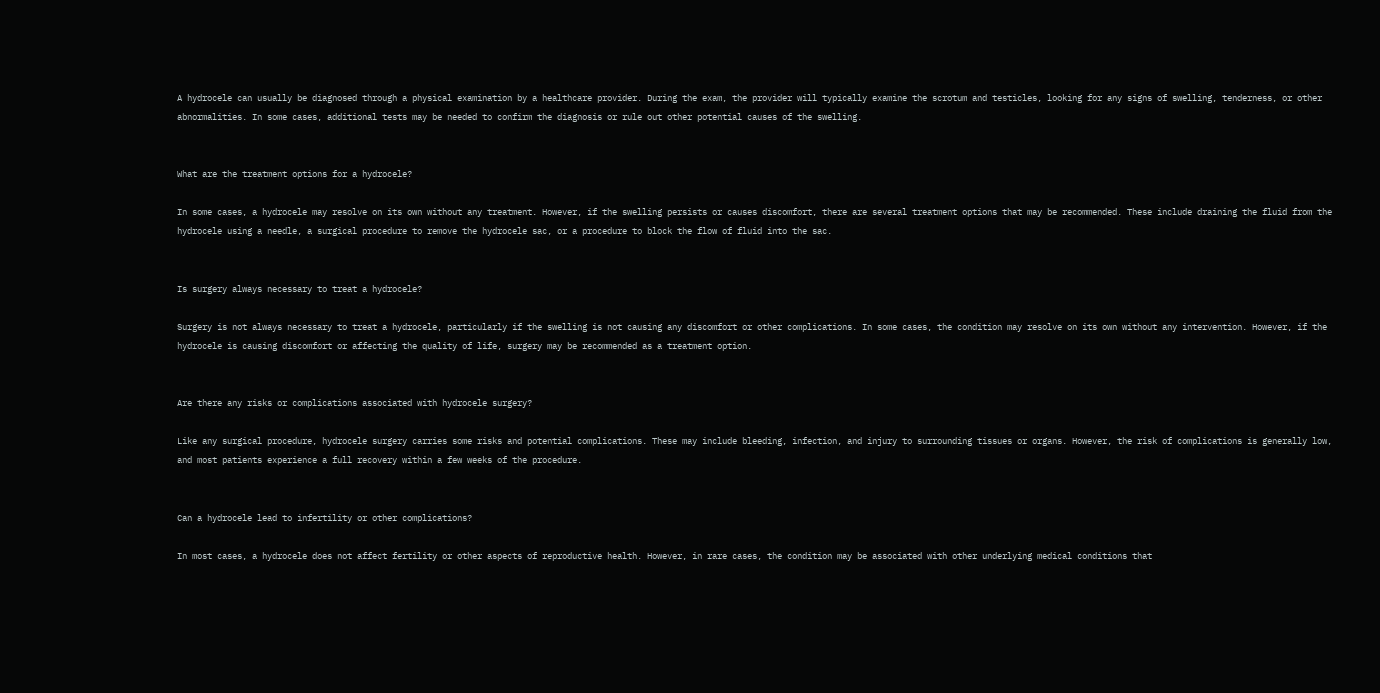A hydrocele can usually be diagnosed through a physical examination by a healthcare provider. During the exam, the provider will typically examine the scrotum and testicles, looking for any signs of swelling, tenderness, or other abnormalities. In some cases, additional tests may be needed to confirm the diagnosis or rule out other potential causes of the swelling.


What are the treatment options for a hydrocele?

In some cases, a hydrocele may resolve on its own without any treatment. However, if the swelling persists or causes discomfort, there are several treatment options that may be recommended. These include draining the fluid from the hydrocele using a needle, a surgical procedure to remove the hydrocele sac, or a procedure to block the flow of fluid into the sac.


Is surgery always necessary to treat a hydrocele?

Surgery is not always necessary to treat a hydrocele, particularly if the swelling is not causing any discomfort or other complications. In some cases, the condition may resolve on its own without any intervention. However, if the hydrocele is causing discomfort or affecting the quality of life, surgery may be recommended as a treatment option.


Are there any risks or complications associated with hydrocele surgery?

Like any surgical procedure, hydrocele surgery carries some risks and potential complications. These may include bleeding, infection, and injury to surrounding tissues or organs. However, the risk of complications is generally low, and most patients experience a full recovery within a few weeks of the procedure.


Can a hydrocele lead to infertility or other complications?

In most cases, a hydrocele does not affect fertility or other aspects of reproductive health. However, in rare cases, the condition may be associated with other underlying medical conditions that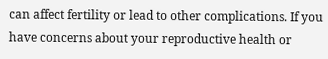can affect fertility or lead to other complications. If you have concerns about your reproductive health or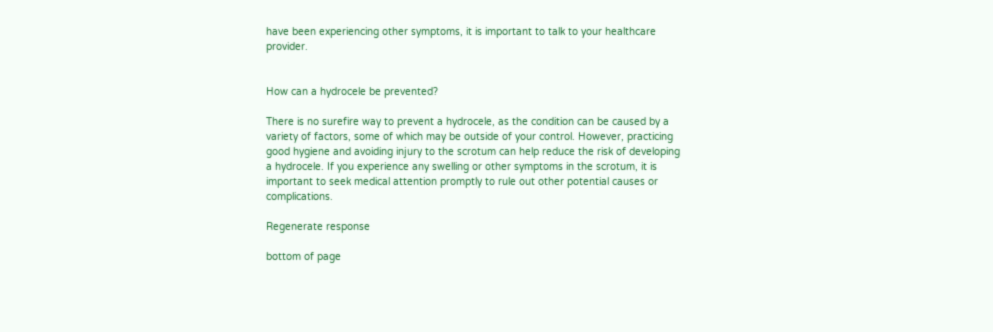have been experiencing other symptoms, it is important to talk to your healthcare provider.


How can a hydrocele be prevented?

There is no surefire way to prevent a hydrocele, as the condition can be caused by a variety of factors, some of which may be outside of your control. However, practicing good hygiene and avoiding injury to the scrotum can help reduce the risk of developing a hydrocele. If you experience any swelling or other symptoms in the scrotum, it is important to seek medical attention promptly to rule out other potential causes or complications.

Regenerate response

bottom of page